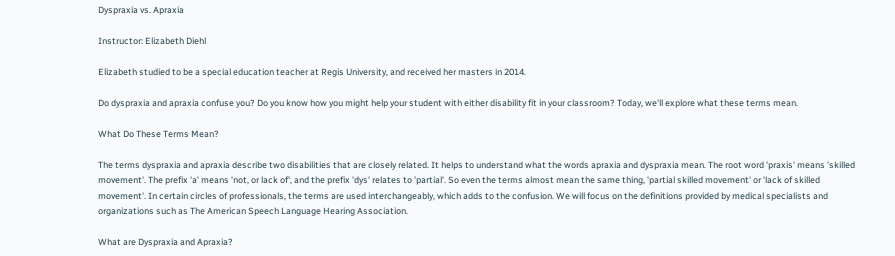Dyspraxia vs. Apraxia

Instructor: Elizabeth Diehl

Elizabeth studied to be a special education teacher at Regis University, and received her masters in 2014.

Do dyspraxia and apraxia confuse you? Do you know how you might help your student with either disability fit in your classroom? Today, we'll explore what these terms mean.

What Do These Terms Mean?

The terms dyspraxia and apraxia describe two disabilities that are closely related. It helps to understand what the words apraxia and dyspraxia mean. The root word 'praxis' means 'skilled movement'. The prefix 'a' means 'not, or lack of', and the prefix 'dys' relates to 'partial'. So even the terms almost mean the same thing, 'partial skilled movement' or 'lack of skilled movement'. In certain circles of professionals, the terms are used interchangeably, which adds to the confusion. We will focus on the definitions provided by medical specialists and organizations such as The American Speech Language Hearing Association.

What are Dyspraxia and Apraxia?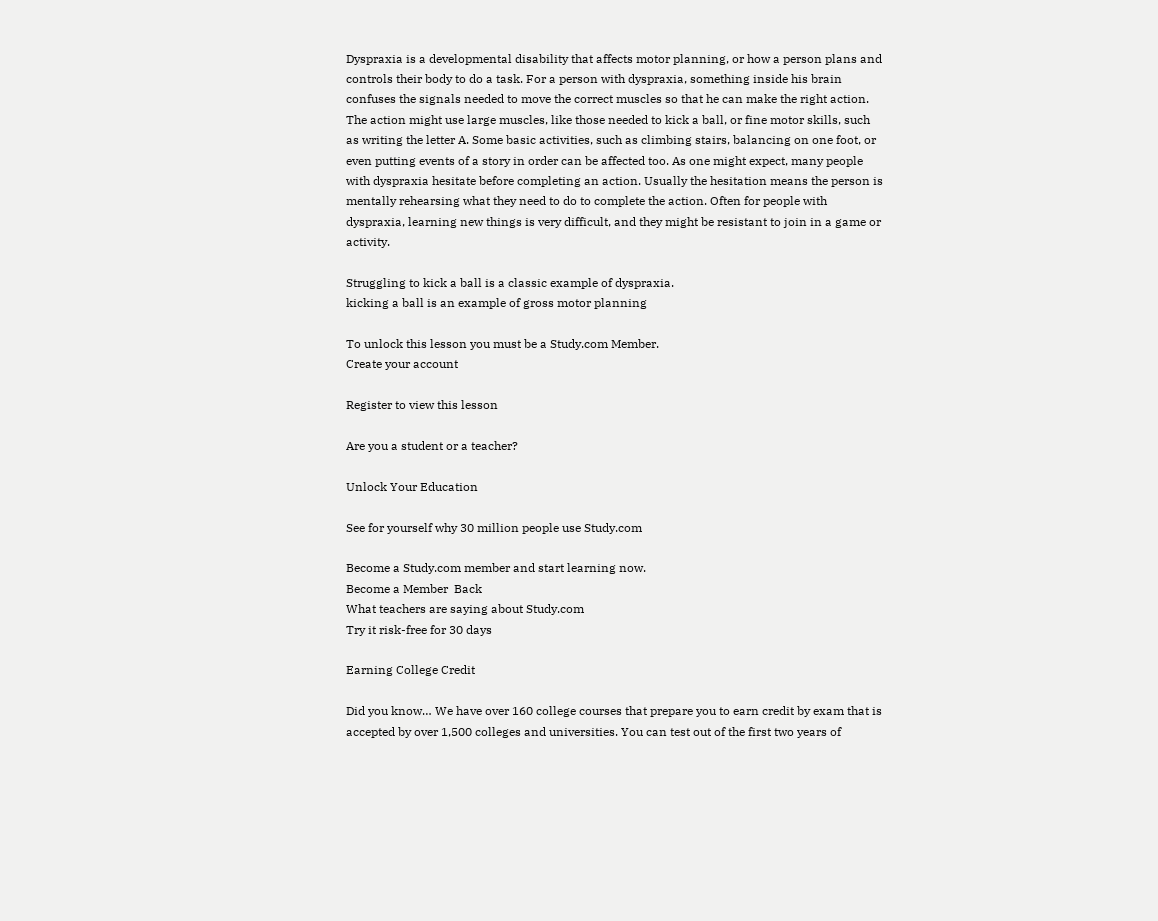Dyspraxia is a developmental disability that affects motor planning, or how a person plans and controls their body to do a task. For a person with dyspraxia, something inside his brain confuses the signals needed to move the correct muscles so that he can make the right action. The action might use large muscles, like those needed to kick a ball, or fine motor skills, such as writing the letter A. Some basic activities, such as climbing stairs, balancing on one foot, or even putting events of a story in order can be affected too. As one might expect, many people with dyspraxia hesitate before completing an action. Usually the hesitation means the person is mentally rehearsing what they need to do to complete the action. Often for people with dyspraxia, learning new things is very difficult, and they might be resistant to join in a game or activity.

Struggling to kick a ball is a classic example of dyspraxia.
kicking a ball is an example of gross motor planning

To unlock this lesson you must be a Study.com Member.
Create your account

Register to view this lesson

Are you a student or a teacher?

Unlock Your Education

See for yourself why 30 million people use Study.com

Become a Study.com member and start learning now.
Become a Member  Back
What teachers are saying about Study.com
Try it risk-free for 30 days

Earning College Credit

Did you know… We have over 160 college courses that prepare you to earn credit by exam that is accepted by over 1,500 colleges and universities. You can test out of the first two years of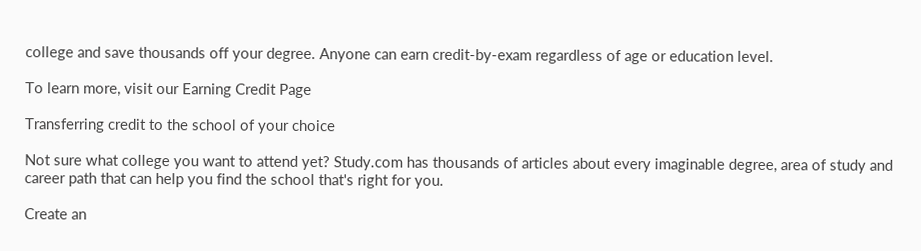college and save thousands off your degree. Anyone can earn credit-by-exam regardless of age or education level.

To learn more, visit our Earning Credit Page

Transferring credit to the school of your choice

Not sure what college you want to attend yet? Study.com has thousands of articles about every imaginable degree, area of study and career path that can help you find the school that's right for you.

Create an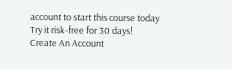account to start this course today
Try it risk-free for 30 days!
Create An Account